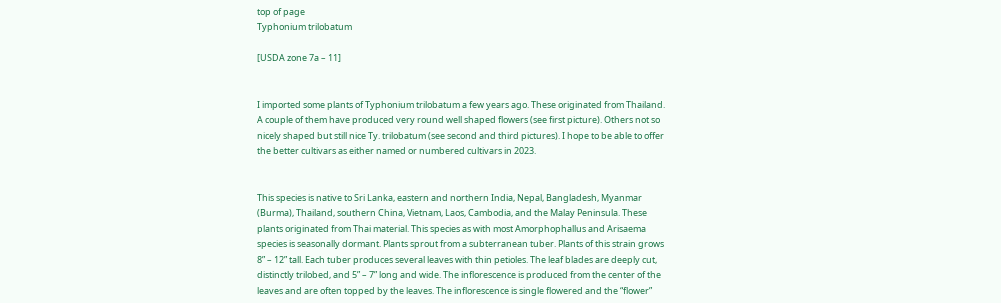top of page
Typhonium trilobatum

[USDA zone 7a – 11]


I imported some plants of Typhonium trilobatum a few years ago. These originated from Thailand. A couple of them have produced very round well shaped flowers (see first picture). Others not so nicely shaped but still nice Ty. trilobatum (see second and third pictures). I hope to be able to offer the better cultivars as either named or numbered cultivars in 2023.


This species is native to Sri Lanka, eastern and northern India, Nepal, Bangladesh, Myanmar (Burma), Thailand, southern China, Vietnam, Laos, Cambodia, and the Malay Peninsula. These plants originated from Thai material. This species as with most Amorphophallus and Arisaema species is seasonally dormant. Plants sprout from a subterranean tuber. Plants of this strain grows 8” – 12” tall. Each tuber produces several leaves with thin petioles. The leaf blades are deeply cut, distinctly trilobed, and 5” – 7” long and wide. The inflorescence is produced from the center of the leaves and are often topped by the leaves. The inflorescence is single flowered and the “flower”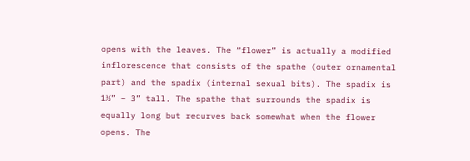opens with the leaves. The “flower” is actually a modified inflorescence that consists of the spathe (outer ornamental part) and the spadix (internal sexual bits). The spadix is 1½” – 3” tall. The spathe that surrounds the spadix is equally long but recurves back somewhat when the flower opens. The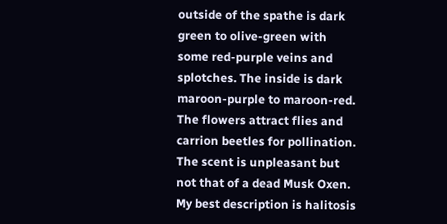outside of the spathe is dark green to olive-green with some red-purple veins and splotches. The inside is dark maroon-purple to maroon-red. The flowers attract flies and carrion beetles for pollination. The scent is unpleasant but not that of a dead Musk Oxen. My best description is halitosis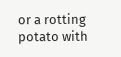or a rotting potato with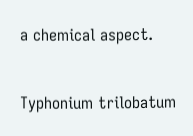a chemical aspect.


Typhonium trilobatum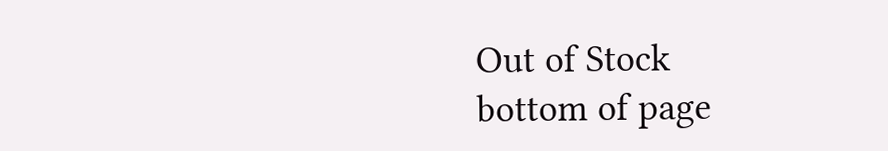Out of Stock
bottom of page